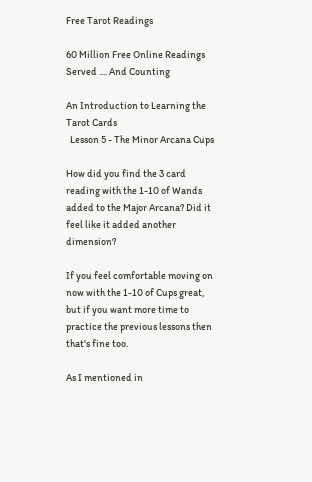Free Tarot Readings

60 Million Free Online Readings Served .... And Counting

An Introduction to Learning the Tarot Cards
  Lesson 5 - The Minor Arcana Cups

How did you find the 3 card reading with the 1-10 of Wands added to the Major Arcana? Did it feel like it added another dimension?

If you feel comfortable moving on now with the 1-10 of Cups great, but if you want more time to practice the previous lessons then that's fine too.

As I mentioned in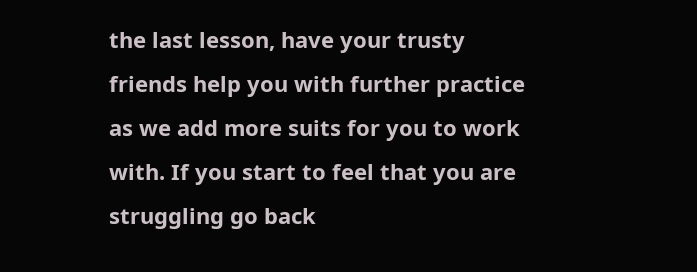the last lesson, have your trusty friends help you with further practice as we add more suits for you to work with. If you start to feel that you are struggling go back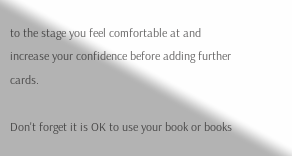to the stage you feel comfortable at and increase your confidence before adding further cards.

Don't forget it is OK to use your book or books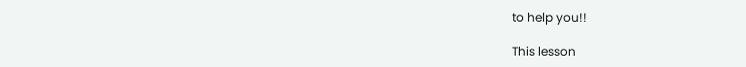to help you!!

This lesson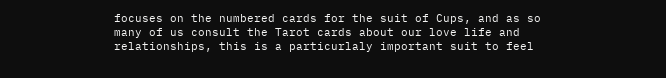focuses on the numbered cards for the suit of Cups, and as so many of us consult the Tarot cards about our love life and relationships, this is a particurlaly important suit to feel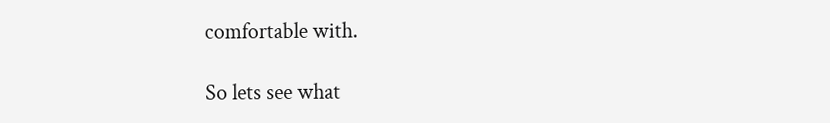comfortable with.

So lets see what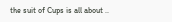the suit of Cups is all about ..